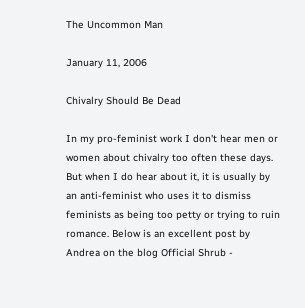The Uncommon Man

January 11, 2006

Chivalry Should Be Dead

In my pro-feminist work I don't hear men or women about chivalry too often these days. But when I do hear about it, it is usually by an anti-feminist who uses it to dismiss feminists as being too petty or trying to ruin romance. Below is an excellent post by Andrea on the blog Official Shrub -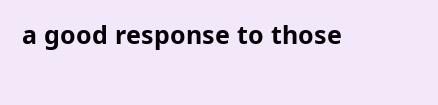a good response to those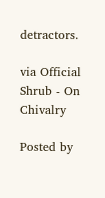detractors.

via Official Shrub - On Chivalry

Posted by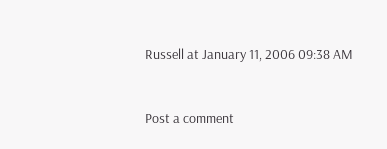Russell at January 11, 2006 09:38 AM


Post a comment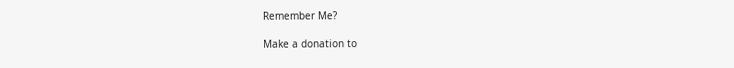Remember Me?

Make a donation to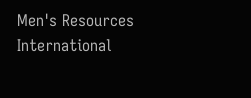Men's Resources International